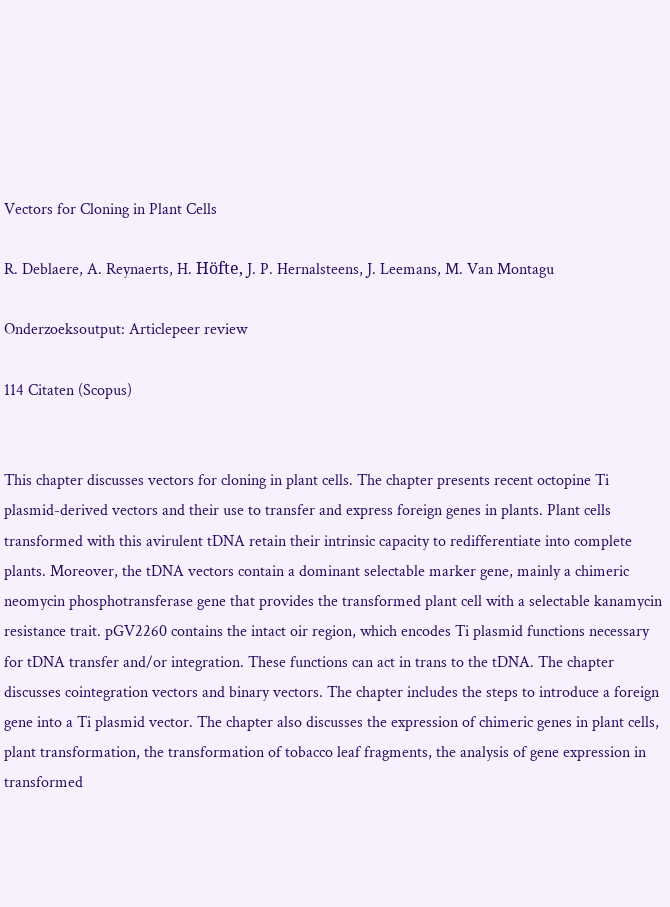Vectors for Cloning in Plant Cells

R. Deblaere, A. Reynaerts, H. Höfte, J. P. Hernalsteens, J. Leemans, M. Van Montagu

Onderzoeksoutput: Articlepeer review

114 Citaten (Scopus)


This chapter discusses vectors for cloning in plant cells. The chapter presents recent octopine Ti plasmid-derived vectors and their use to transfer and express foreign genes in plants. Plant cells transformed with this avirulent tDNA retain their intrinsic capacity to redifferentiate into complete plants. Moreover, the tDNA vectors contain a dominant selectable marker gene, mainly a chimeric neomycin phosphotransferase gene that provides the transformed plant cell with a selectable kanamycin resistance trait. pGV2260 contains the intact oir region, which encodes Ti plasmid functions necessary for tDNA transfer and/or integration. These functions can act in trans to the tDNA. The chapter discusses cointegration vectors and binary vectors. The chapter includes the steps to introduce a foreign gene into a Ti plasmid vector. The chapter also discusses the expression of chimeric genes in plant cells, plant transformation, the transformation of tobacco leaf fragments, the analysis of gene expression in transformed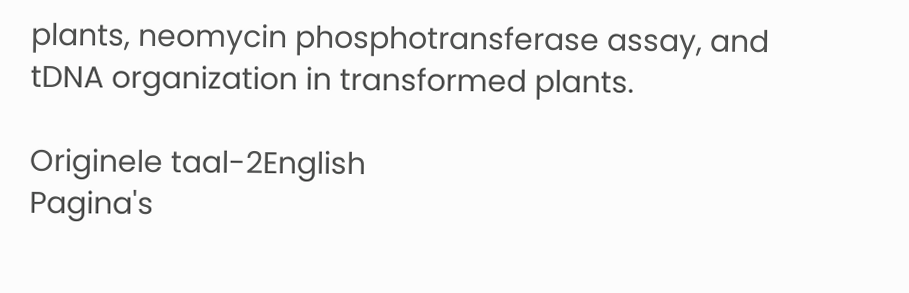plants, neomycin phosphotransferase assay, and tDNA organization in transformed plants.

Originele taal-2English
Pagina's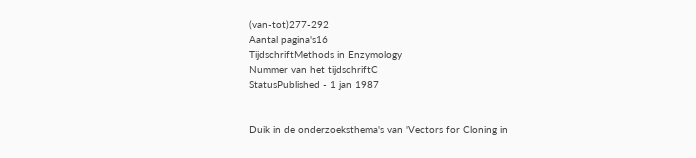(van-tot)277-292
Aantal pagina's16
TijdschriftMethods in Enzymology
Nummer van het tijdschriftC
StatusPublished - 1 jan 1987


Duik in de onderzoeksthema's van 'Vectors for Cloning in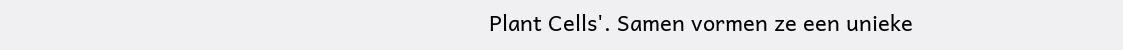Plant Cells'. Samen vormen ze een unieke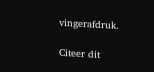vingerafdruk.

Citeer dit